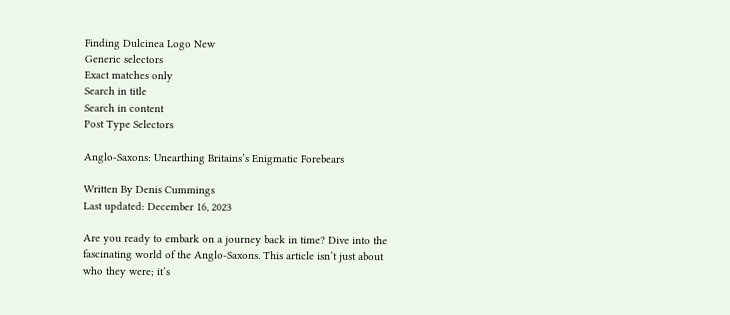Finding Dulcinea Logo New
Generic selectors
Exact matches only
Search in title
Search in content
Post Type Selectors

Anglo-Saxons: Unearthing Britains’s Enigmatic Forebears

Written By Denis Cummings
Last updated: December 16, 2023

Are you ready to embark on a journey back in time? Dive into the fascinating world of the Anglo-Saxons. This article isn’t just about who they were; it’s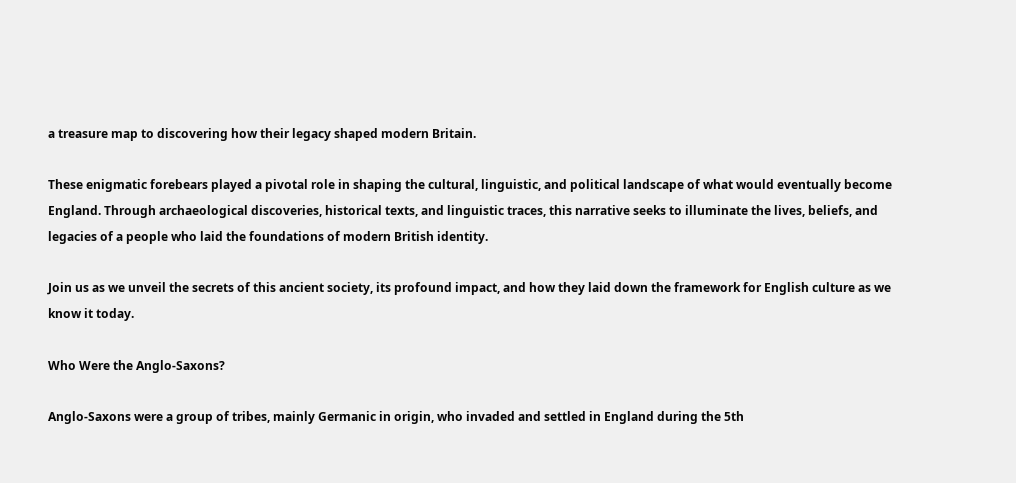a treasure map to discovering how their legacy shaped modern Britain.

These enigmatic forebears played a pivotal role in shaping the cultural, linguistic, and political landscape of what would eventually become England. Through archaeological discoveries, historical texts, and linguistic traces, this narrative seeks to illuminate the lives, beliefs, and legacies of a people who laid the foundations of modern British identity.

Join us as we unveil the secrets of this ancient society, its profound impact, and how they laid down the framework for English culture as we know it today.

Who Were the Anglo-Saxons?

Anglo-Saxons were a group of tribes, mainly Germanic in origin, who invaded and settled in England during the 5th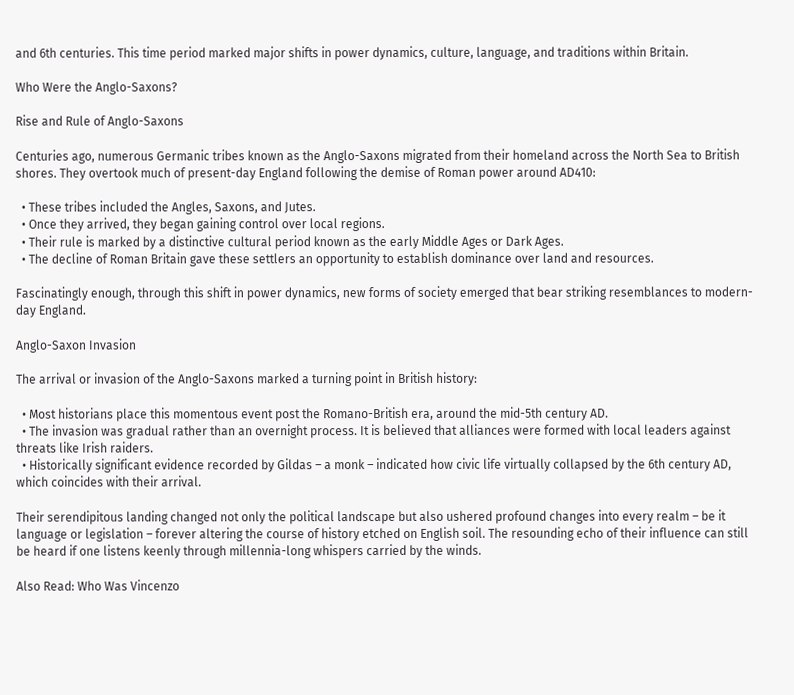and 6th centuries. This time period marked major shifts in power dynamics, culture, language, and traditions within Britain.

Who Were the Anglo-Saxons?

Rise and Rule of Anglo-Saxons

Centuries ago, numerous Germanic tribes known as the Anglo-Saxons migrated from their homeland across the North Sea to British shores. They overtook much of present-day England following the demise of Roman power around AD410:

  • These tribes included the Angles, Saxons, and Jutes.
  • Once they arrived, they began gaining control over local regions.
  • Their rule is marked by a distinctive cultural period known as the early Middle Ages or Dark Ages.
  • The decline of Roman Britain gave these settlers an opportunity to establish dominance over land and resources.

Fascinatingly enough, through this shift in power dynamics, new forms of society emerged that bear striking resemblances to modern-day England.

Anglo-Saxon Invasion

The arrival or invasion of the Anglo-Saxons marked a turning point in British history:

  • Most historians place this momentous event post the Romano-British era, around the mid-5th century AD.
  • The invasion was gradual rather than an overnight process. It is believed that alliances were formed with local leaders against threats like Irish raiders.
  • Historically significant evidence recorded by Gildas – a monk – indicated how civic life virtually collapsed by the 6th century AD, which coincides with their arrival.

Their serendipitous landing changed not only the political landscape but also ushered profound changes into every realm – be it language or legislation – forever altering the course of history etched on English soil. The resounding echo of their influence can still be heard if one listens keenly through millennia-long whispers carried by the winds.

Also Read: Who Was Vincenzo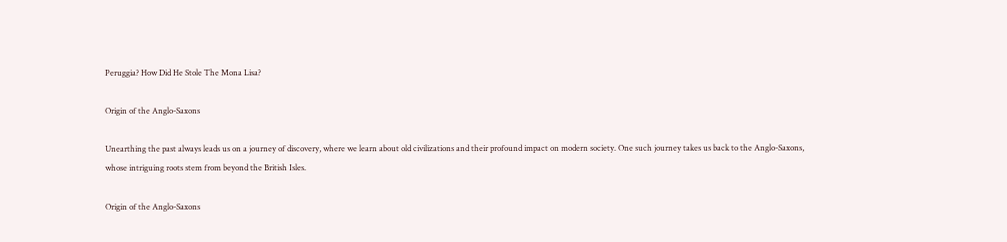Peruggia? How Did He Stole The Mona Lisa?

Origin of the Anglo-Saxons

Unearthing the past always leads us on a journey of discovery, where we learn about old civilizations and their profound impact on modern society. One such journey takes us back to the Anglo-Saxons, whose intriguing roots stem from beyond the British Isles.

Origin of the Anglo-Saxons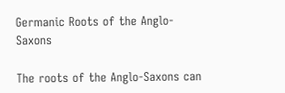Germanic Roots of the Anglo-Saxons

The roots of the Anglo-Saxons can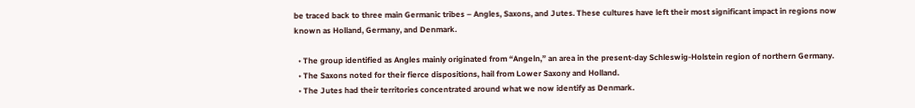be traced back to three main Germanic tribes – Angles, Saxons, and Jutes. These cultures have left their most significant impact in regions now known as Holland, Germany, and Denmark.

  • The group identified as Angles mainly originated from “Angeln,” an area in the present-day Schleswig-Holstein region of northern Germany.
  • The Saxons noted for their fierce dispositions, hail from Lower Saxony and Holland.
  • The Jutes had their territories concentrated around what we now identify as Denmark.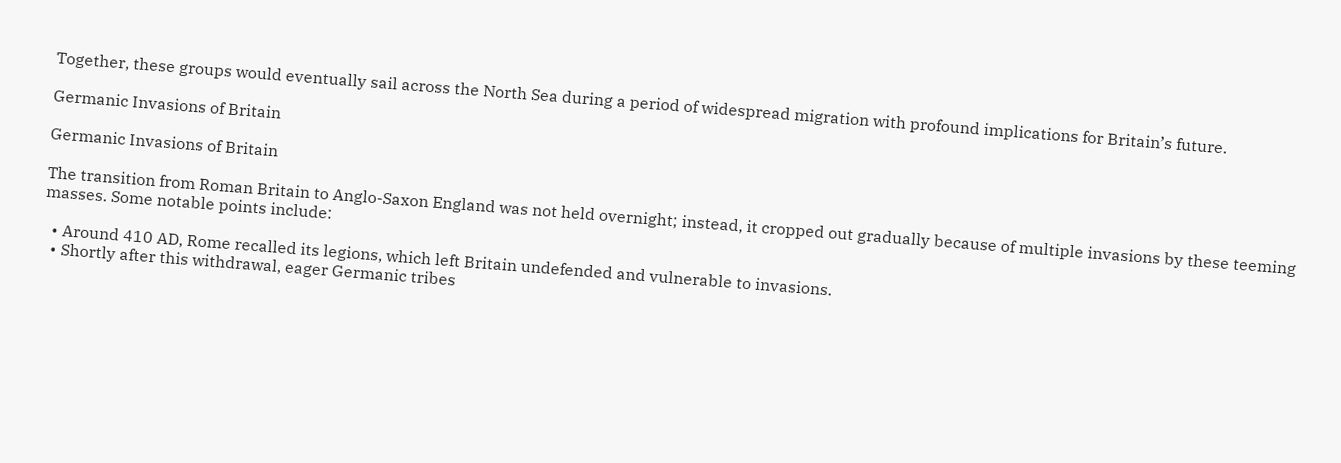Together, these groups would eventually sail across the North Sea during a period of widespread migration with profound implications for Britain’s future.

Germanic Invasions of Britain

Germanic Invasions of Britain

The transition from Roman Britain to Anglo-Saxon England was not held overnight; instead, it cropped out gradually because of multiple invasions by these teeming masses. Some notable points include:

  • Around 410 AD, Rome recalled its legions, which left Britain undefended and vulnerable to invasions.
  • Shortly after this withdrawal, eager Germanic tribes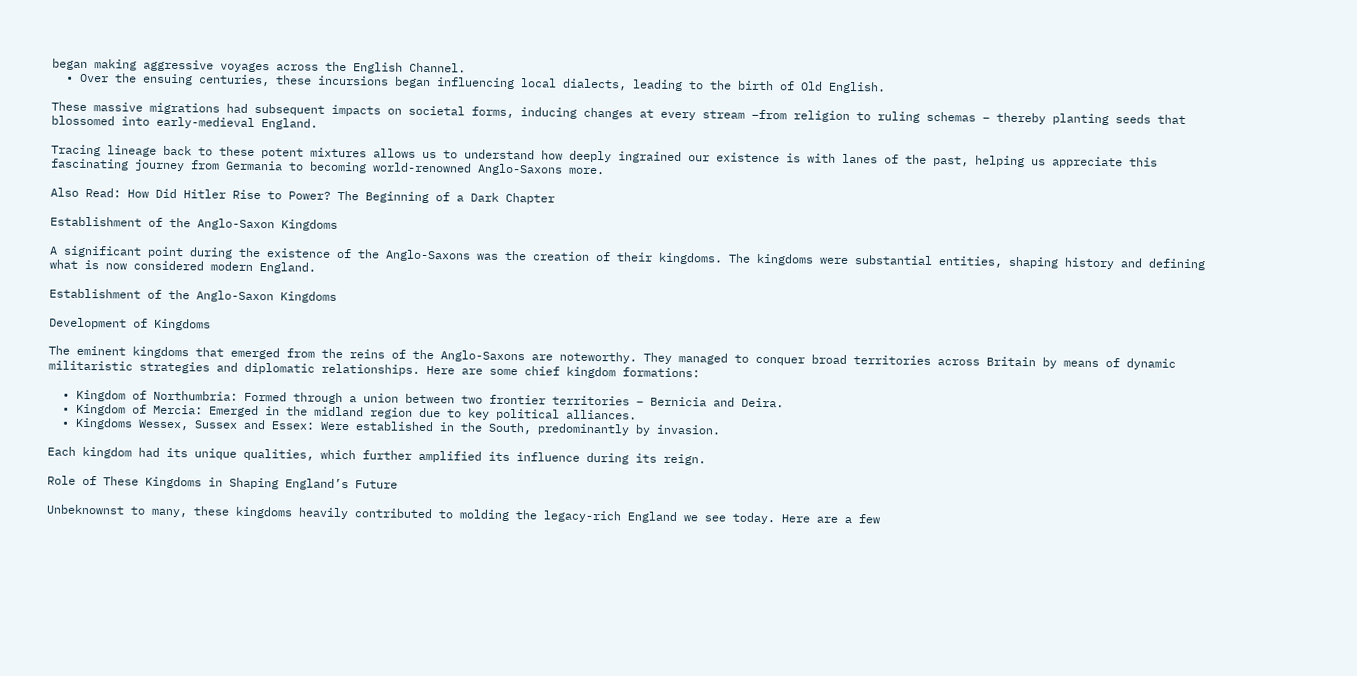began making aggressive voyages across the English Channel.
  • Over the ensuing centuries, these incursions began influencing local dialects, leading to the birth of Old English.

These massive migrations had subsequent impacts on societal forms, inducing changes at every stream –from religion to ruling schemas – thereby planting seeds that blossomed into early-medieval England.

Tracing lineage back to these potent mixtures allows us to understand how deeply ingrained our existence is with lanes of the past, helping us appreciate this fascinating journey from Germania to becoming world-renowned Anglo-Saxons more.

Also Read: How Did Hitler Rise to Power? The Beginning of a Dark Chapter

Establishment of the Anglo-Saxon Kingdoms

A significant point during the existence of the Anglo-Saxons was the creation of their kingdoms. The kingdoms were substantial entities, shaping history and defining what is now considered modern England.

Establishment of the Anglo-Saxon Kingdoms

Development of Kingdoms

The eminent kingdoms that emerged from the reins of the Anglo-Saxons are noteworthy. They managed to conquer broad territories across Britain by means of dynamic militaristic strategies and diplomatic relationships. Here are some chief kingdom formations:

  • Kingdom of Northumbria: Formed through a union between two frontier territories – Bernicia and Deira.
  • Kingdom of Mercia: Emerged in the midland region due to key political alliances.
  • Kingdoms Wessex, Sussex and Essex: Were established in the South, predominantly by invasion.

Each kingdom had its unique qualities, which further amplified its influence during its reign.

Role of These Kingdoms in Shaping England’s Future

Unbeknownst to many, these kingdoms heavily contributed to molding the legacy-rich England we see today. Here are a few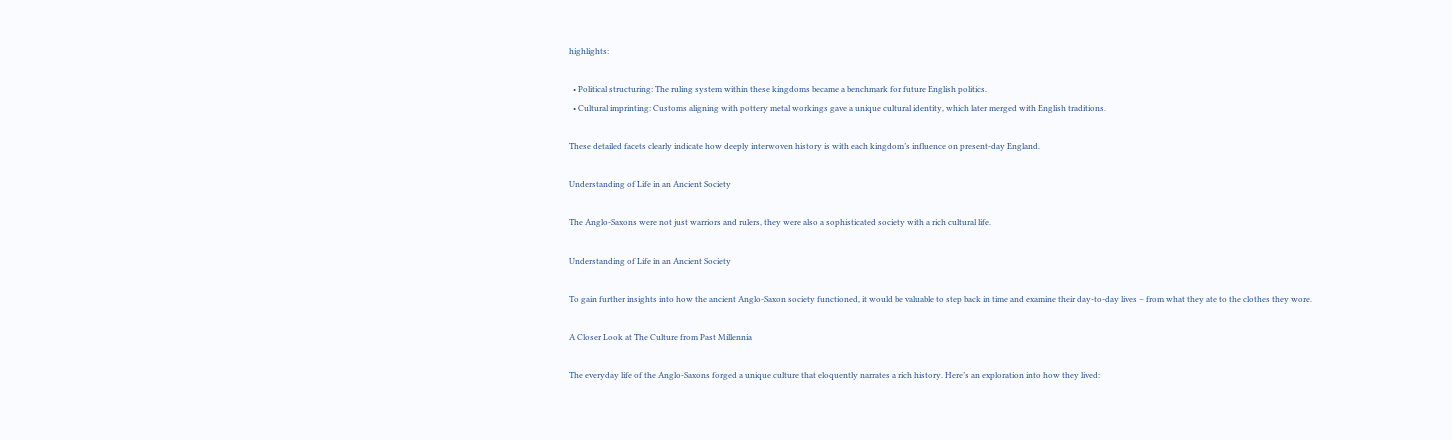highlights:

  • Political structuring: The ruling system within these kingdoms became a benchmark for future English politics.
  • Cultural imprinting: Customs aligning with pottery metal workings gave a unique cultural identity, which later merged with English traditions.

These detailed facets clearly indicate how deeply interwoven history is with each kingdom’s influence on present-day England.

Understanding of Life in an Ancient Society

The Anglo-Saxons were not just warriors and rulers, they were also a sophisticated society with a rich cultural life.

Understanding of Life in an Ancient Society

To gain further insights into how the ancient Anglo-Saxon society functioned, it would be valuable to step back in time and examine their day-to-day lives – from what they ate to the clothes they wore.

A Closer Look at The Culture from Past Millennia

The everyday life of the Anglo-Saxons forged a unique culture that eloquently narrates a rich history. Here’s an exploration into how they lived: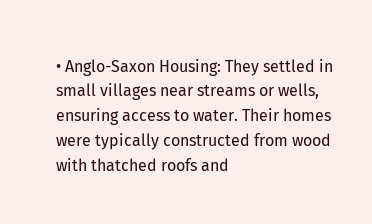• Anglo-Saxon Housing: They settled in small villages near streams or wells, ensuring access to water. Their homes were typically constructed from wood with thatched roofs and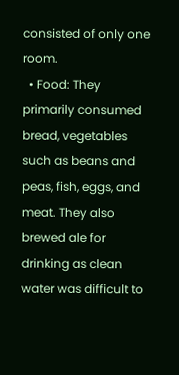consisted of only one room.
  • Food: They primarily consumed bread, vegetables such as beans and peas, fish, eggs, and meat. They also brewed ale for drinking as clean water was difficult to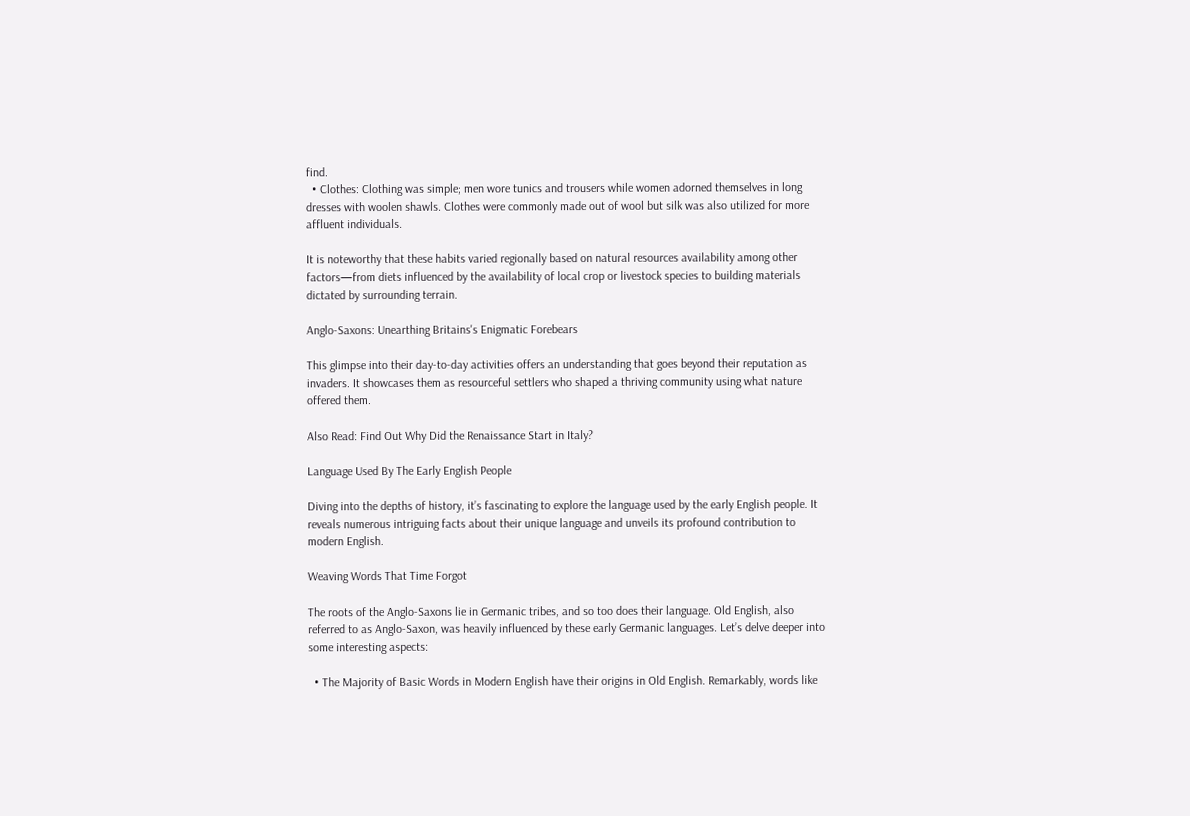find.
  • Clothes: Clothing was simple; men wore tunics and trousers while women adorned themselves in long dresses with woolen shawls. Clothes were commonly made out of wool but silk was also utilized for more affluent individuals.

It is noteworthy that these habits varied regionally based on natural resources availability among other factors—from diets influenced by the availability of local crop or livestock species to building materials dictated by surrounding terrain.

Anglo-Saxons: Unearthing Britains's Enigmatic Forebears

This glimpse into their day-to-day activities offers an understanding that goes beyond their reputation as invaders. It showcases them as resourceful settlers who shaped a thriving community using what nature offered them.

Also Read: Find Out Why Did the Renaissance Start in Italy?

Language Used By The Early English People

Diving into the depths of history, it’s fascinating to explore the language used by the early English people. It reveals numerous intriguing facts about their unique language and unveils its profound contribution to modern English.

Weaving Words That Time Forgot

The roots of the Anglo-Saxons lie in Germanic tribes, and so too does their language. Old English, also referred to as Anglo-Saxon, was heavily influenced by these early Germanic languages. Let’s delve deeper into some interesting aspects:

  • The Majority of Basic Words in Modern English have their origins in Old English. Remarkably, words like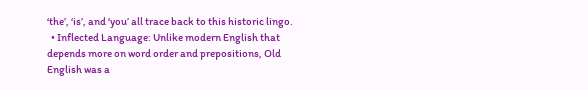‘the’, ‘is’, and ‘you’ all trace back to this historic lingo.
  • Inflected Language: Unlike modern English that depends more on word order and prepositions, Old English was a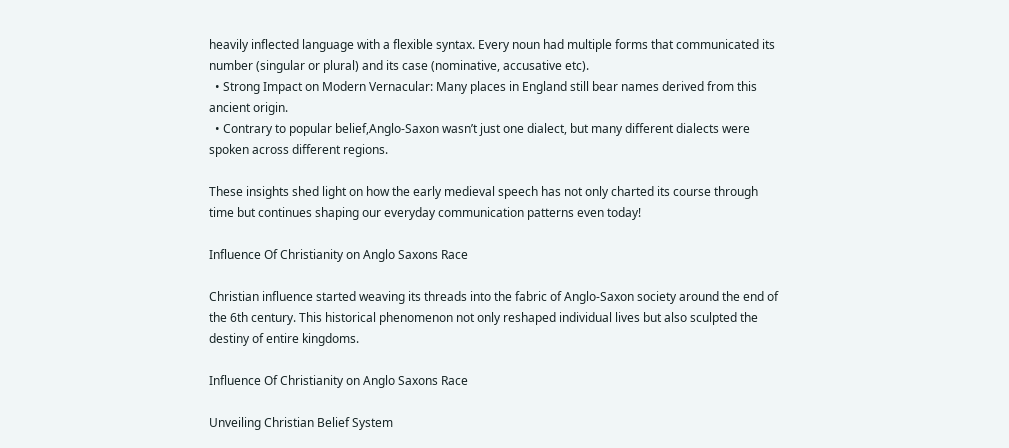heavily inflected language with a flexible syntax. Every noun had multiple forms that communicated its number (singular or plural) and its case (nominative, accusative etc).
  • Strong Impact on Modern Vernacular: Many places in England still bear names derived from this ancient origin.
  • Contrary to popular belief,Anglo-Saxon wasn’t just one dialect, but many different dialects were spoken across different regions.

These insights shed light on how the early medieval speech has not only charted its course through time but continues shaping our everyday communication patterns even today!

Influence Of Christianity on Anglo Saxons Race

Christian influence started weaving its threads into the fabric of Anglo-Saxon society around the end of the 6th century. This historical phenomenon not only reshaped individual lives but also sculpted the destiny of entire kingdoms.

Influence Of Christianity on Anglo Saxons Race

Unveiling Christian Belief System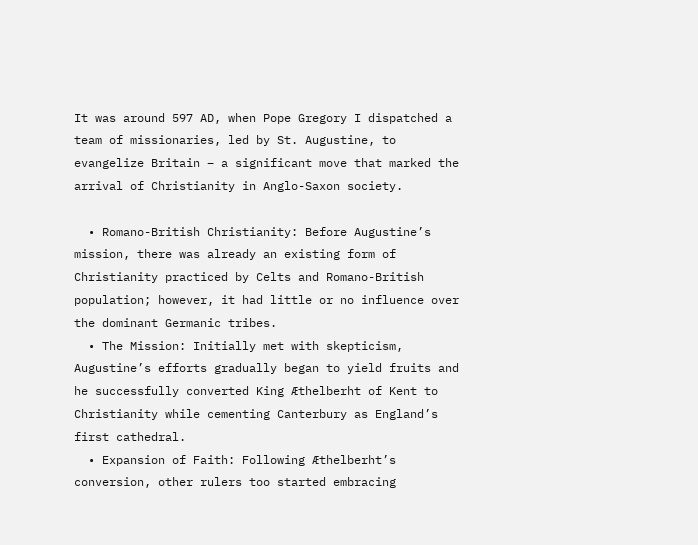It was around 597 AD, when Pope Gregory I dispatched a team of missionaries, led by St. Augustine, to evangelize Britain – a significant move that marked the arrival of Christianity in Anglo-Saxon society.

  • Romano-British Christianity: Before Augustine’s mission, there was already an existing form of Christianity practiced by Celts and Romano-British population; however, it had little or no influence over the dominant Germanic tribes.
  • The Mission: Initially met with skepticism, Augustine’s efforts gradually began to yield fruits and he successfully converted King Æthelberht of Kent to Christianity while cementing Canterbury as England’s first cathedral.
  • Expansion of Faith: Following Æthelberht’s conversion, other rulers too started embracing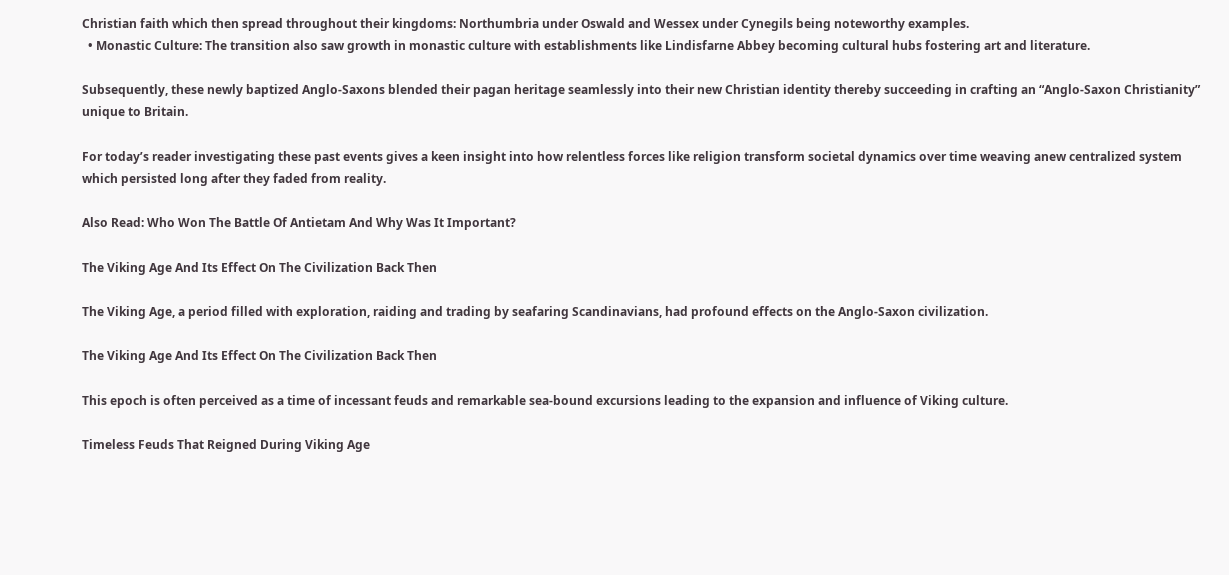Christian faith which then spread throughout their kingdoms: Northumbria under Oswald and Wessex under Cynegils being noteworthy examples.
  • Monastic Culture: The transition also saw growth in monastic culture with establishments like Lindisfarne Abbey becoming cultural hubs fostering art and literature.

Subsequently, these newly baptized Anglo-Saxons blended their pagan heritage seamlessly into their new Christian identity thereby succeeding in crafting an “Anglo-Saxon Christianity” unique to Britain.

For today’s reader investigating these past events gives a keen insight into how relentless forces like religion transform societal dynamics over time weaving anew centralized system which persisted long after they faded from reality.

Also Read: Who Won The Battle Of Antietam And Why Was It Important?

The Viking Age And Its Effect On The Civilization Back Then

The Viking Age, a period filled with exploration, raiding and trading by seafaring Scandinavians, had profound effects on the Anglo-Saxon civilization.

The Viking Age And Its Effect On The Civilization Back Then

This epoch is often perceived as a time of incessant feuds and remarkable sea-bound excursions leading to the expansion and influence of Viking culture.

Timeless Feuds That Reigned During Viking Age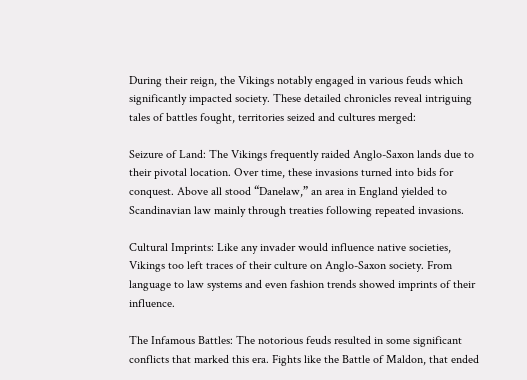During their reign, the Vikings notably engaged in various feuds which significantly impacted society. These detailed chronicles reveal intriguing tales of battles fought, territories seized and cultures merged:

Seizure of Land: The Vikings frequently raided Anglo-Saxon lands due to their pivotal location. Over time, these invasions turned into bids for conquest. Above all stood “Danelaw,” an area in England yielded to Scandinavian law mainly through treaties following repeated invasions.

Cultural Imprints: Like any invader would influence native societies, Vikings too left traces of their culture on Anglo-Saxon society. From language to law systems and even fashion trends showed imprints of their influence.

The Infamous Battles: The notorious feuds resulted in some significant conflicts that marked this era. Fights like the Battle of Maldon, that ended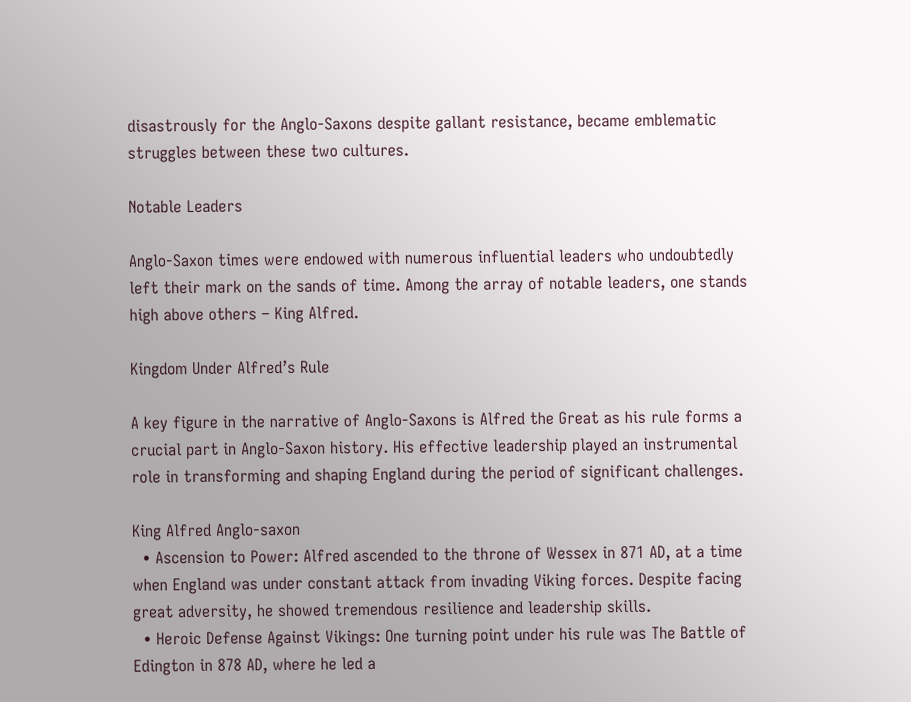disastrously for the Anglo-Saxons despite gallant resistance, became emblematic struggles between these two cultures.

Notable Leaders

Anglo-Saxon times were endowed with numerous influential leaders who undoubtedly left their mark on the sands of time. Among the array of notable leaders, one stands high above others – King Alfred.

Kingdom Under Alfred’s Rule

A key figure in the narrative of Anglo-Saxons is Alfred the Great as his rule forms a crucial part in Anglo-Saxon history. His effective leadership played an instrumental role in transforming and shaping England during the period of significant challenges.

King Alfred Anglo-saxon
  • Ascension to Power: Alfred ascended to the throne of Wessex in 871 AD, at a time when England was under constant attack from invading Viking forces. Despite facing great adversity, he showed tremendous resilience and leadership skills.
  • Heroic Defense Against Vikings: One turning point under his rule was The Battle of Edington in 878 AD, where he led a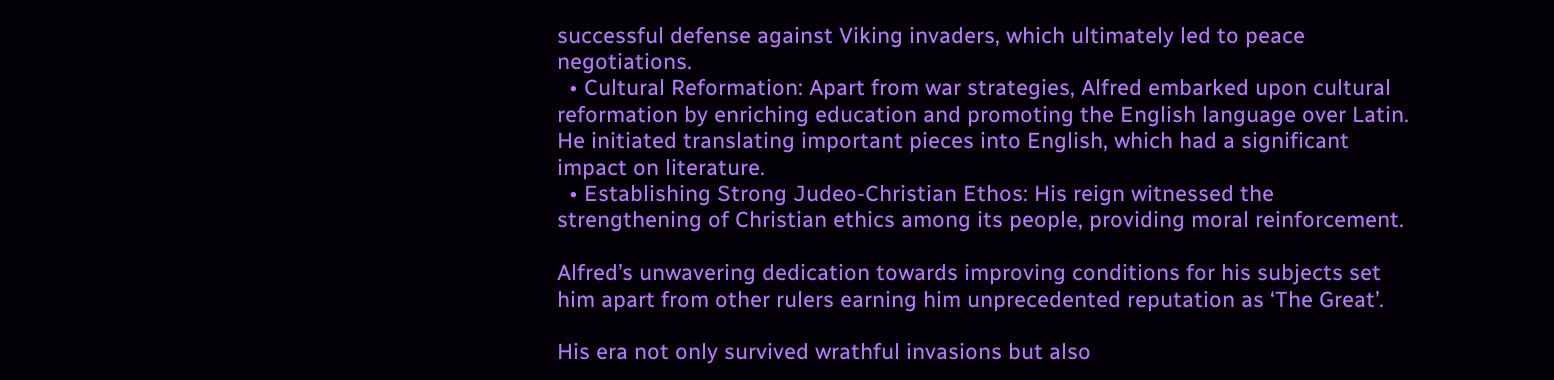successful defense against Viking invaders, which ultimately led to peace negotiations.
  • Cultural Reformation: Apart from war strategies, Alfred embarked upon cultural reformation by enriching education and promoting the English language over Latin. He initiated translating important pieces into English, which had a significant impact on literature.
  • Establishing Strong Judeo-Christian Ethos: His reign witnessed the strengthening of Christian ethics among its people, providing moral reinforcement.

Alfred’s unwavering dedication towards improving conditions for his subjects set him apart from other rulers earning him unprecedented reputation as ‘The Great’.

His era not only survived wrathful invasions but also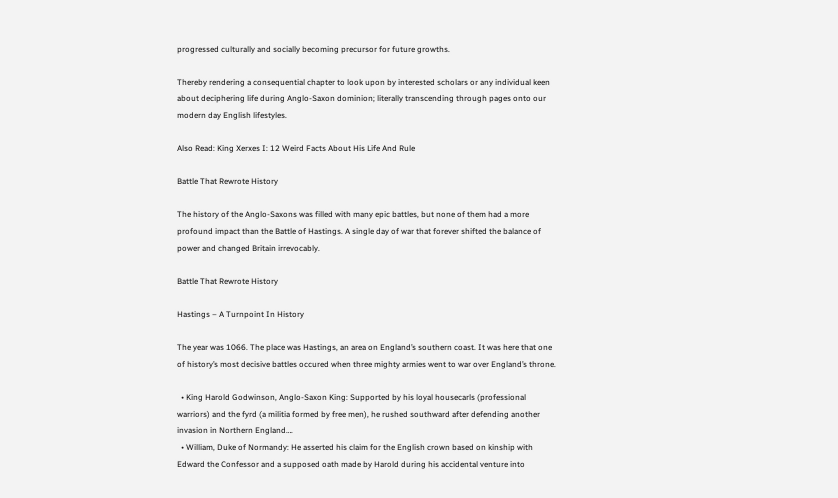progressed culturally and socially becoming precursor for future growths.

Thereby rendering a consequential chapter to look upon by interested scholars or any individual keen about deciphering life during Anglo-Saxon dominion; literally transcending through pages onto our modern day English lifestyles.

Also Read: King Xerxes I: 12 Weird Facts About His Life And Rule

Battle That Rewrote History

The history of the Anglo-Saxons was filled with many epic battles, but none of them had a more profound impact than the Battle of Hastings. A single day of war that forever shifted the balance of power and changed Britain irrevocably.

Battle That Rewrote History

Hastings – A Turnpoint In History

The year was 1066. The place was Hastings, an area on England’s southern coast. It was here that one of history’s most decisive battles occured when three mighty armies went to war over England’s throne.

  • King Harold Godwinson, Anglo-Saxon King: Supported by his loyal housecarls (professional warriors) and the fyrd (a militia formed by free men), he rushed southward after defending another invasion in Northern England….
  • William, Duke of Normandy: He asserted his claim for the English crown based on kinship with Edward the Confessor and a supposed oath made by Harold during his accidental venture into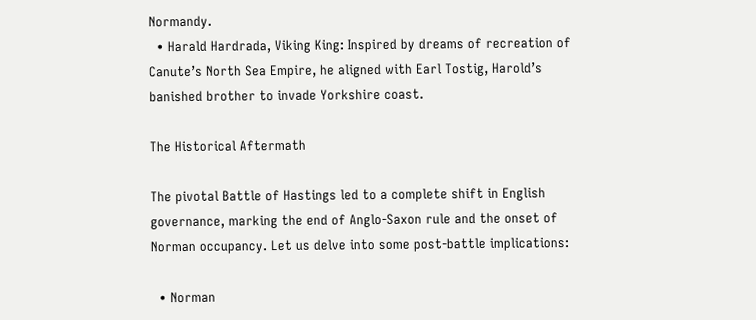Normandy.
  • Harald Hardrada, Viking King: Inspired by dreams of recreation of Canute’s North Sea Empire, he aligned with Earl Tostig, Harold’s banished brother to invade Yorkshire coast.

The Historical Aftermath

The pivotal Battle of Hastings led to a complete shift in English governance, marking the end of Anglo-Saxon rule and the onset of Norman occupancy. Let us delve into some post-battle implications:

  • Norman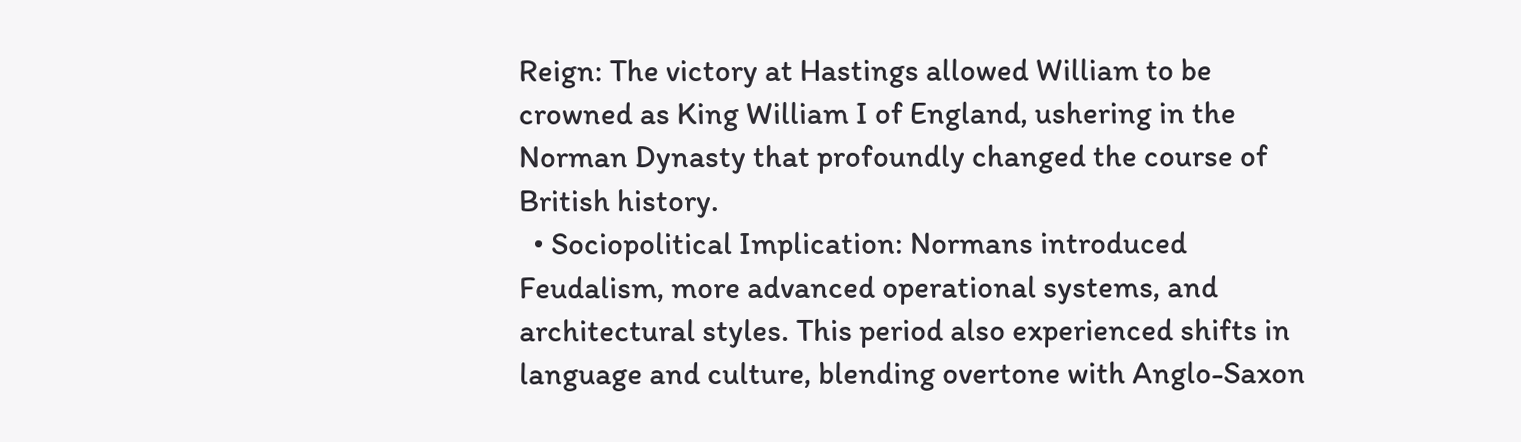Reign: The victory at Hastings allowed William to be crowned as King William I of England, ushering in the Norman Dynasty that profoundly changed the course of British history.
  • Sociopolitical Implication: Normans introduced Feudalism, more advanced operational systems, and architectural styles. This period also experienced shifts in language and culture, blending overtone with Anglo-Saxon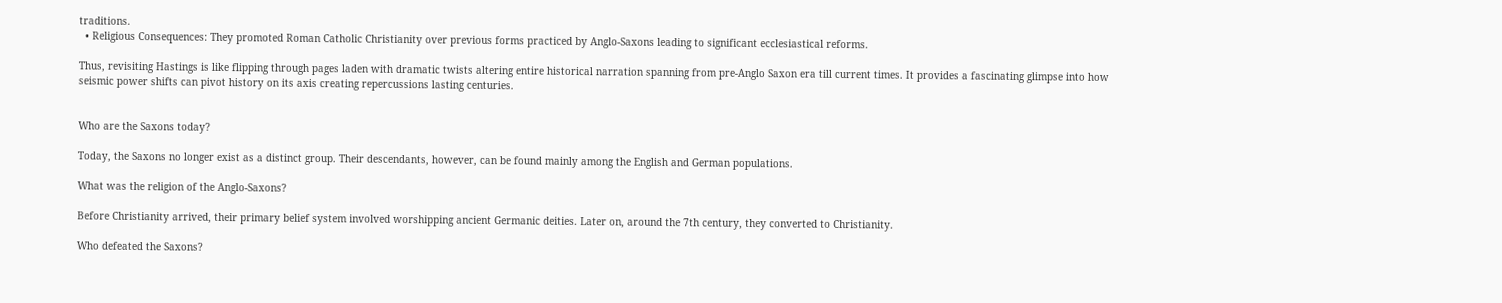traditions.
  • Religious Consequences: They promoted Roman Catholic Christianity over previous forms practiced by Anglo-Saxons leading to significant ecclesiastical reforms.

Thus, revisiting Hastings is like flipping through pages laden with dramatic twists altering entire historical narration spanning from pre-Anglo Saxon era till current times. It provides a fascinating glimpse into how seismic power shifts can pivot history on its axis creating repercussions lasting centuries.


Who are the Saxons today?

Today, the Saxons no longer exist as a distinct group. Their descendants, however, can be found mainly among the English and German populations.

What was the religion of the Anglo-Saxons?

Before Christianity arrived, their primary belief system involved worshipping ancient Germanic deities. Later on, around the 7th century, they converted to Christianity.

Who defeated the Saxons?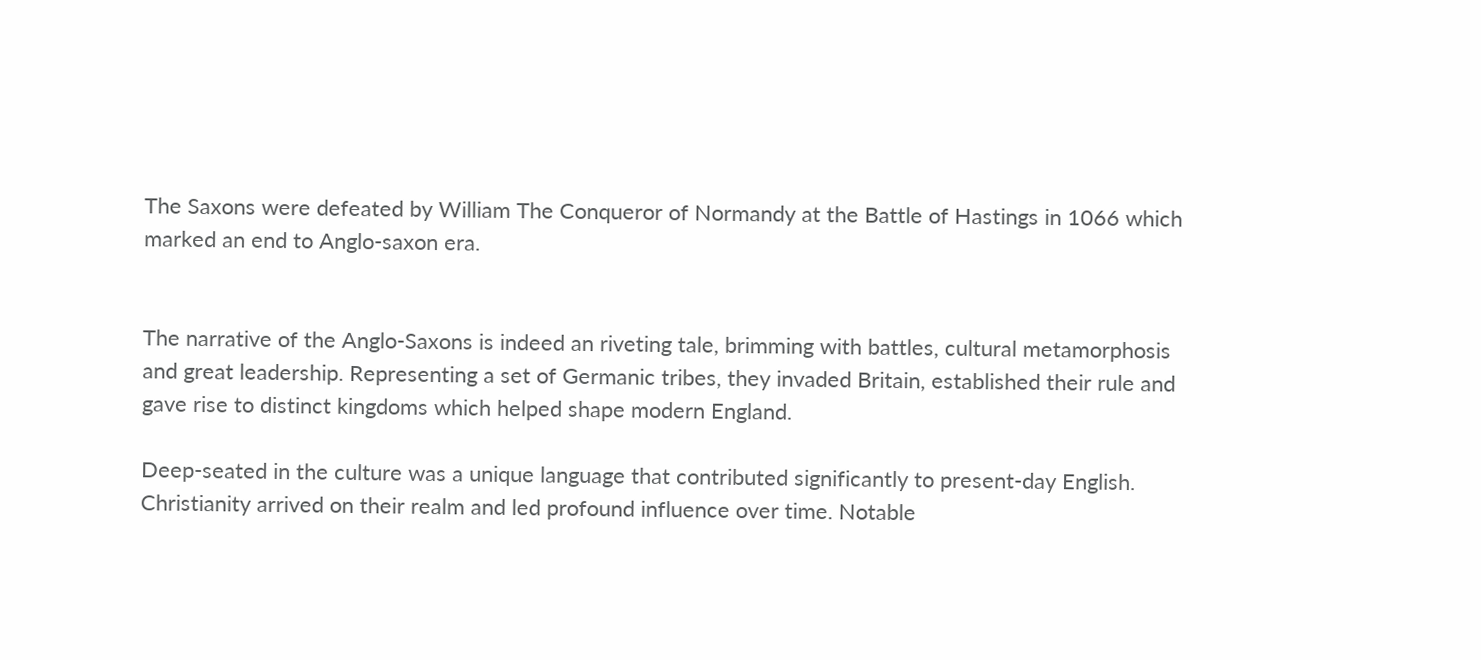The Saxons were defeated by William The Conqueror of Normandy at the Battle of Hastings in 1066 which marked an end to Anglo-saxon era.


The narrative of the Anglo-Saxons is indeed an riveting tale, brimming with battles, cultural metamorphosis and great leadership. Representing a set of Germanic tribes, they invaded Britain, established their rule and gave rise to distinct kingdoms which helped shape modern England.

Deep-seated in the culture was a unique language that contributed significantly to present-day English. Christianity arrived on their realm and led profound influence over time. Notable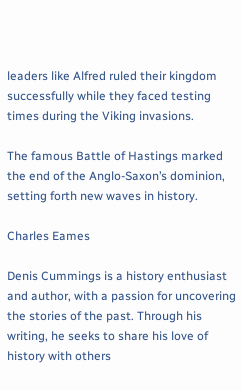leaders like Alfred ruled their kingdom successfully while they faced testing times during the Viking invasions.

The famous Battle of Hastings marked the end of the Anglo-Saxon’s dominion, setting forth new waves in history.

Charles Eames

Denis Cummings is a history enthusiast and author, with a passion for uncovering the stories of the past. Through his writing, he seeks to share his love of history with others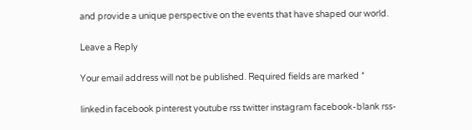and provide a unique perspective on the events that have shaped our world.

Leave a Reply

Your email address will not be published. Required fields are marked *

linkedin facebook pinterest youtube rss twitter instagram facebook-blank rss-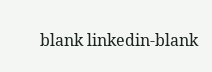blank linkedin-blank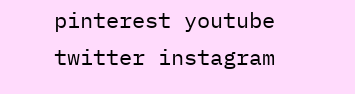pinterest youtube twitter instagram